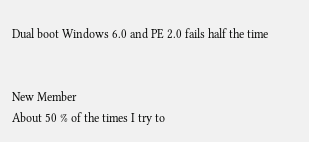Dual boot Windows 6.0 and PE 2.0 fails half the time


New Member
About 50 % of the times I try to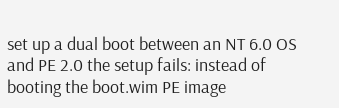set up a dual boot between an NT 6.0 OS and PE 2.0 the setup fails: instead of booting the boot.wim PE image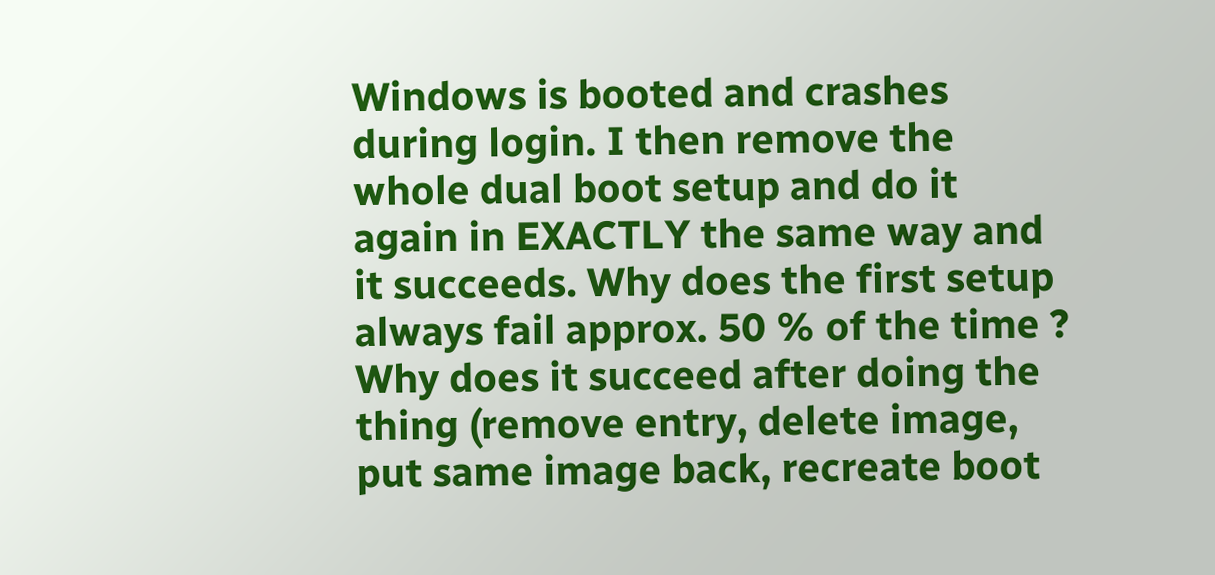Windows is booted and crashes during login. I then remove the whole dual boot setup and do it again in EXACTLY the same way and it succeeds. Why does the first setup always fail approx. 50 % of the time ? Why does it succeed after doing the thing (remove entry, delete image, put same image back, recreate boot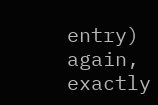entry) again, exactly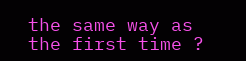the same way as the first time ?